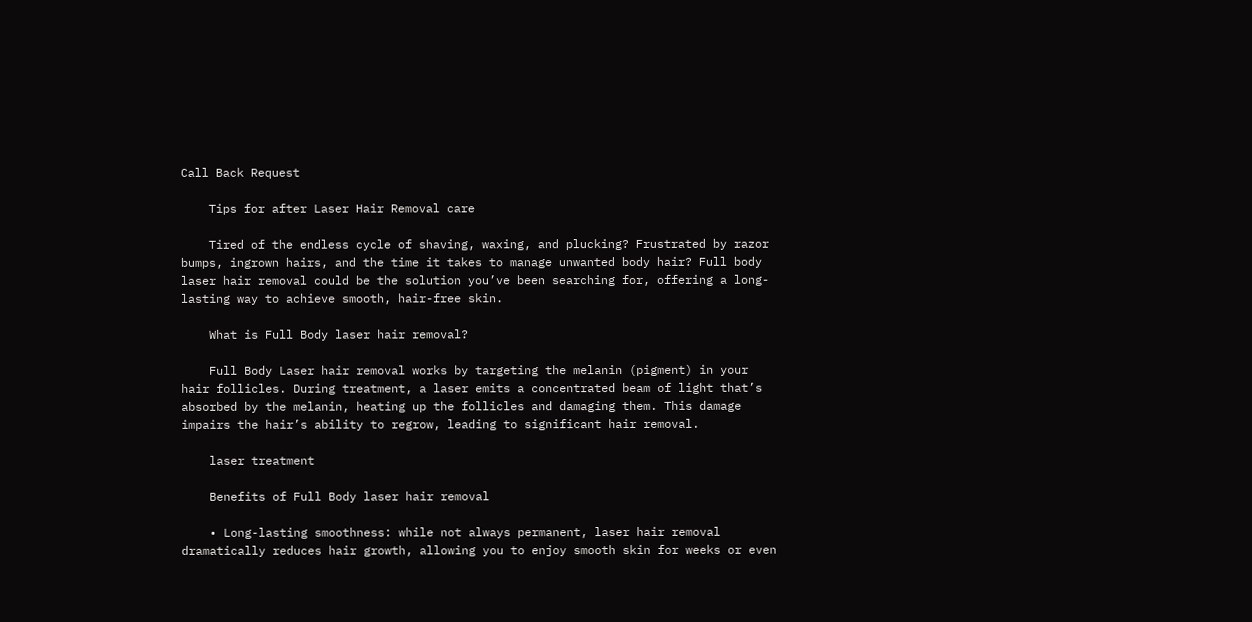Call Back Request

    Tips for after Laser Hair Removal care

    Tired of the endless cycle of shaving, waxing, and plucking? Frustrated by razor bumps, ingrown hairs, and the time it takes to manage unwanted body hair? Full body laser hair removal could be the solution you’ve been searching for, offering a long-lasting way to achieve smooth, hair-free skin.

    What is Full Body laser hair removal?

    Full Body Laser hair removal works by targeting the melanin (pigment) in your hair follicles. During treatment, a laser emits a concentrated beam of light that’s absorbed by the melanin, heating up the follicles and damaging them. This damage impairs the hair’s ability to regrow, leading to significant hair removal.

    laser treatment

    Benefits of Full Body laser hair removal

    • Long-lasting smoothness: while not always permanent, laser hair removal dramatically reduces hair growth, allowing you to enjoy smooth skin for weeks or even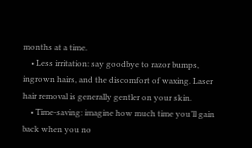months at a time.
    • Less irritation: say goodbye to razor bumps, ingrown hairs, and the discomfort of waxing. Laser hair removal is generally gentler on your skin.
    • Time-saving: imagine how much time you’ll gain back when you no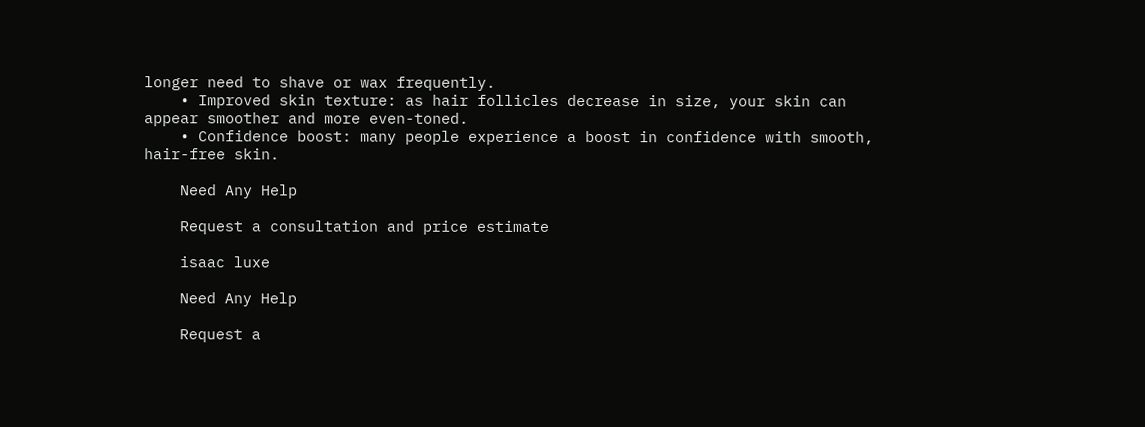longer need to shave or wax frequently.
    • Improved skin texture: as hair follicles decrease in size, your skin can appear smoother and more even-toned.
    • Confidence boost: many people experience a boost in confidence with smooth, hair-free skin.

    Need Any Help

    Request a consultation and price estimate

    isaac luxe

    Need Any Help

    Request a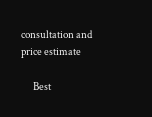consultation and price estimate

      Best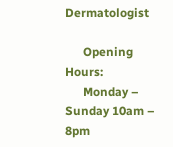Dermatologist

      Opening Hours:
      Monday – Sunday 10am – 8pm